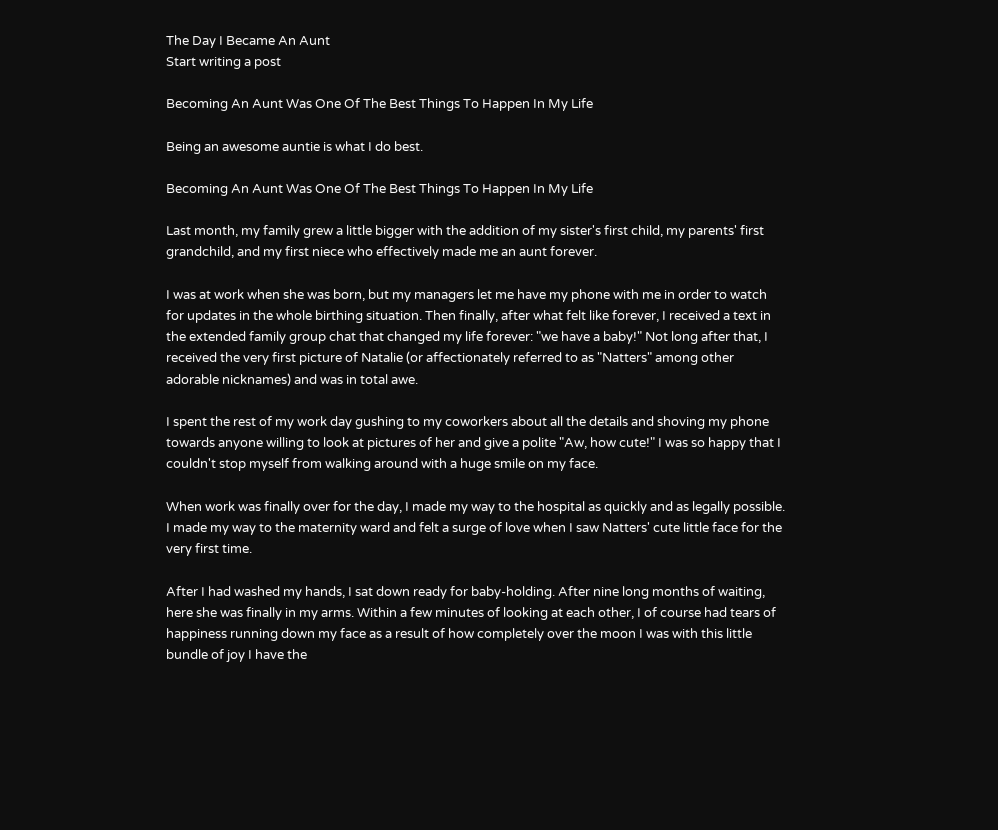The Day I Became An Aunt
Start writing a post

Becoming An Aunt Was One Of The Best Things To Happen In My Life

Being an awesome auntie is what I do best.

Becoming An Aunt Was One Of The Best Things To Happen In My Life

Last month, my family grew a little bigger with the addition of my sister's first child, my parents' first grandchild, and my first niece who effectively made me an aunt forever.

I was at work when she was born, but my managers let me have my phone with me in order to watch for updates in the whole birthing situation. Then finally, after what felt like forever, I received a text in the extended family group chat that changed my life forever: "we have a baby!" Not long after that, I received the very first picture of Natalie (or affectionately referred to as "Natters" among other adorable nicknames) and was in total awe.

I spent the rest of my work day gushing to my coworkers about all the details and shoving my phone towards anyone willing to look at pictures of her and give a polite "Aw, how cute!" I was so happy that I couldn't stop myself from walking around with a huge smile on my face.

When work was finally over for the day, I made my way to the hospital as quickly and as legally possible. I made my way to the maternity ward and felt a surge of love when I saw Natters' cute little face for the very first time.

After I had washed my hands, I sat down ready for baby-holding. After nine long months of waiting, here she was finally in my arms. Within a few minutes of looking at each other, I of course had tears of happiness running down my face as a result of how completely over the moon I was with this little bundle of joy I have the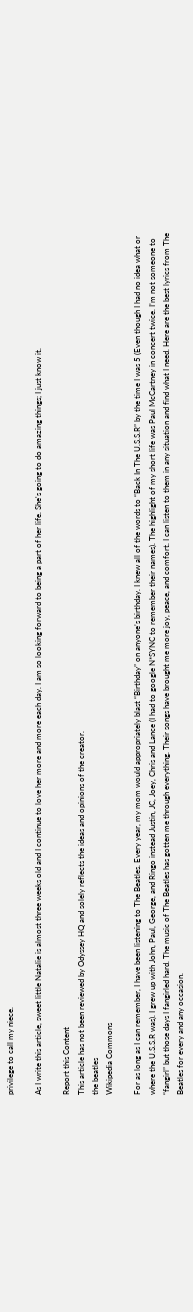privilege to call my niece.

As I write this article, sweet little Natalie is almost three weeks old and I continue to love her more and more each day. I am so looking forward to being a part of her life. She's going to do amazing things; I just know it.

Report this Content
This article has not been reviewed by Odyssey HQ and solely reflects the ideas and opinions of the creator.
the beatles
Wikipedia Commons

For as long as I can remember, I have been listening to The Beatles. Every year, my mom would appropriately blast “Birthday” on anyone’s birthday. I knew all of the words to “Back In The U.S.S.R” by the time I was 5 (Even though I had no idea what or where the U.S.S.R was). I grew up with John, Paul, George, and Ringo instead Justin, JC, Joey, Chris and Lance (I had to google N*SYNC to remember their names). The highlight of my short life was Paul McCartney in concert twice. I’m not someone to “fangirl” but those days I fangirled hard. The music of The Beatles has gotten me through everything. Their songs have brought me more joy, peace, and comfort. I can listen to them in any situation and find what I need. Here are the best lyrics from The Beatles for every and any occasion.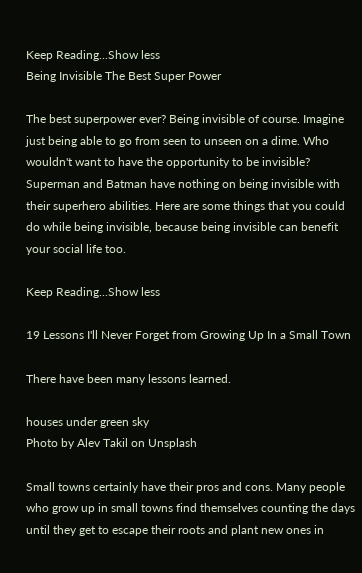Keep Reading...Show less
Being Invisible The Best Super Power

The best superpower ever? Being invisible of course. Imagine just being able to go from seen to unseen on a dime. Who wouldn't want to have the opportunity to be invisible? Superman and Batman have nothing on being invisible with their superhero abilities. Here are some things that you could do while being invisible, because being invisible can benefit your social life too.

Keep Reading...Show less

19 Lessons I'll Never Forget from Growing Up In a Small Town

There have been many lessons learned.

houses under green sky
Photo by Alev Takil on Unsplash

Small towns certainly have their pros and cons. Many people who grow up in small towns find themselves counting the days until they get to escape their roots and plant new ones in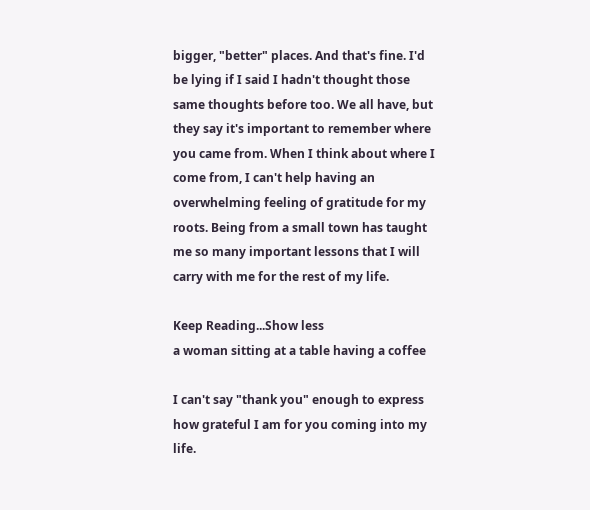bigger, "better" places. And that's fine. I'd be lying if I said I hadn't thought those same thoughts before too. We all have, but they say it's important to remember where you came from. When I think about where I come from, I can't help having an overwhelming feeling of gratitude for my roots. Being from a small town has taught me so many important lessons that I will carry with me for the rest of my life.

Keep Reading...Show less
a woman sitting at a table having a coffee

I can't say "thank you" enough to express how grateful I am for you coming into my life.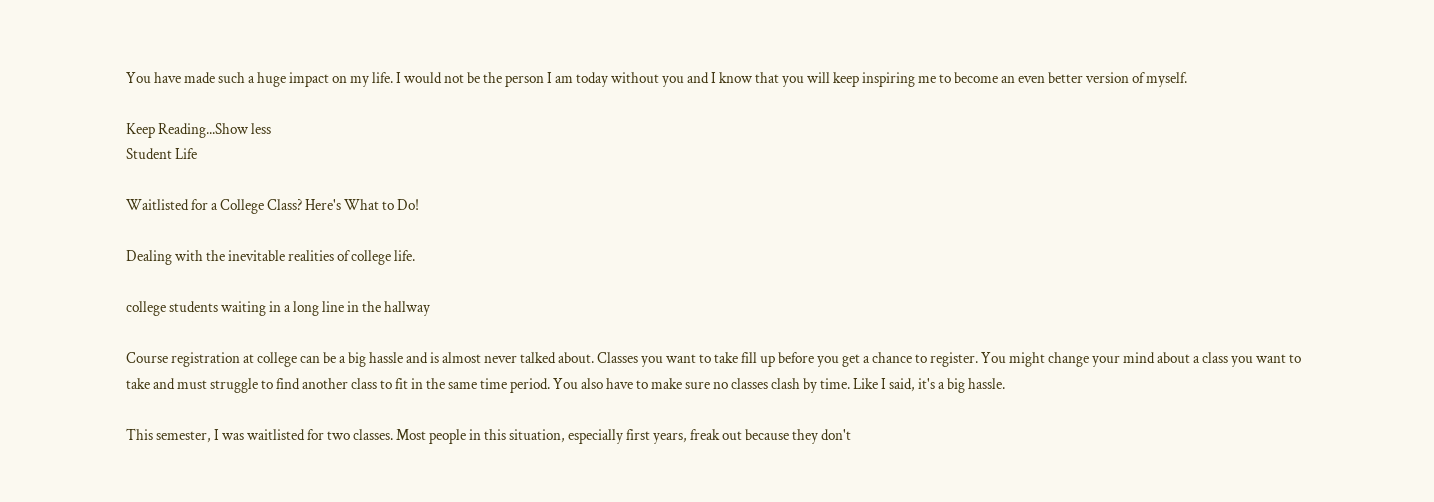You have made such a huge impact on my life. I would not be the person I am today without you and I know that you will keep inspiring me to become an even better version of myself.

Keep Reading...Show less
Student Life

Waitlisted for a College Class? Here's What to Do!

Dealing with the inevitable realities of college life.

college students waiting in a long line in the hallway

Course registration at college can be a big hassle and is almost never talked about. Classes you want to take fill up before you get a chance to register. You might change your mind about a class you want to take and must struggle to find another class to fit in the same time period. You also have to make sure no classes clash by time. Like I said, it's a big hassle.

This semester, I was waitlisted for two classes. Most people in this situation, especially first years, freak out because they don't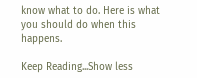know what to do. Here is what you should do when this happens.

Keep Reading...Show less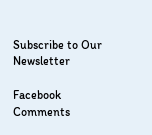Subscribe to Our Newsletter

Facebook Comments